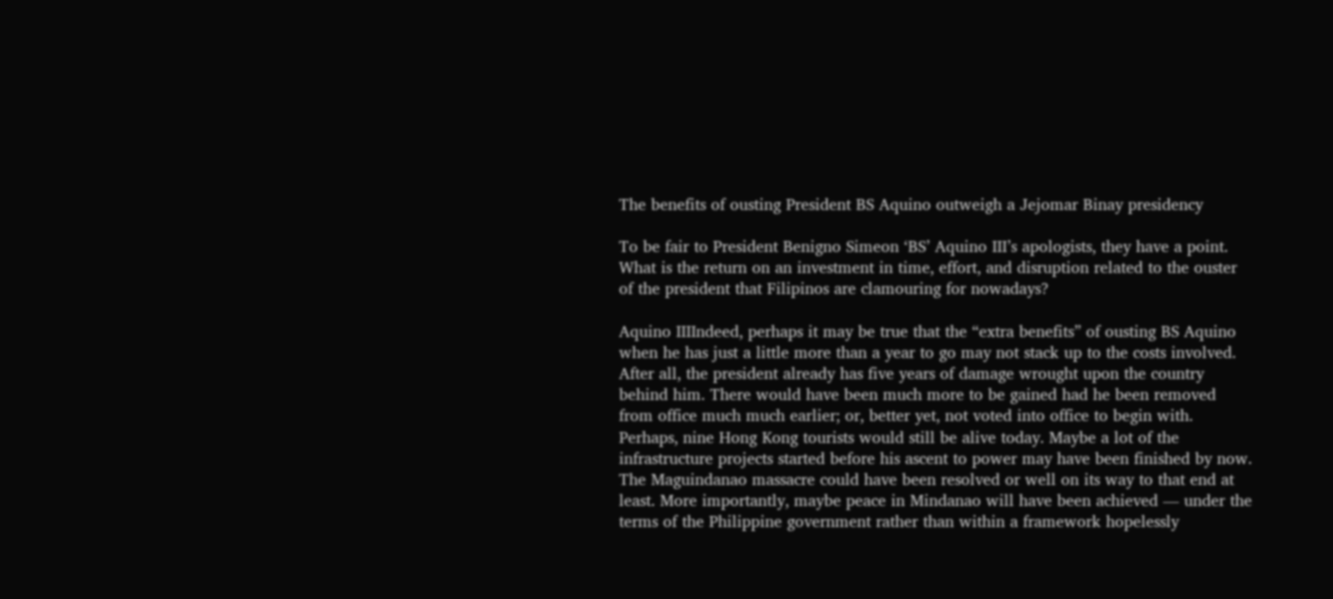The benefits of ousting President BS Aquino outweigh a Jejomar Binay presidency

To be fair to President Benigno Simeon ‘BS’ Aquino III’s apologists, they have a point. What is the return on an investment in time, effort, and disruption related to the ouster of the president that Filipinos are clamouring for nowadays?

Aquino IIIIndeed, perhaps it may be true that the “extra benefits” of ousting BS Aquino when he has just a little more than a year to go may not stack up to the costs involved. After all, the president already has five years of damage wrought upon the country behind him. There would have been much more to be gained had he been removed from office much much earlier; or, better yet, not voted into office to begin with. Perhaps, nine Hong Kong tourists would still be alive today. Maybe a lot of the infrastructure projects started before his ascent to power may have been finished by now. The Maguindanao massacre could have been resolved or well on its way to that end at least. More importantly, maybe peace in Mindanao will have been achieved — under the terms of the Philippine government rather than within a framework hopelessly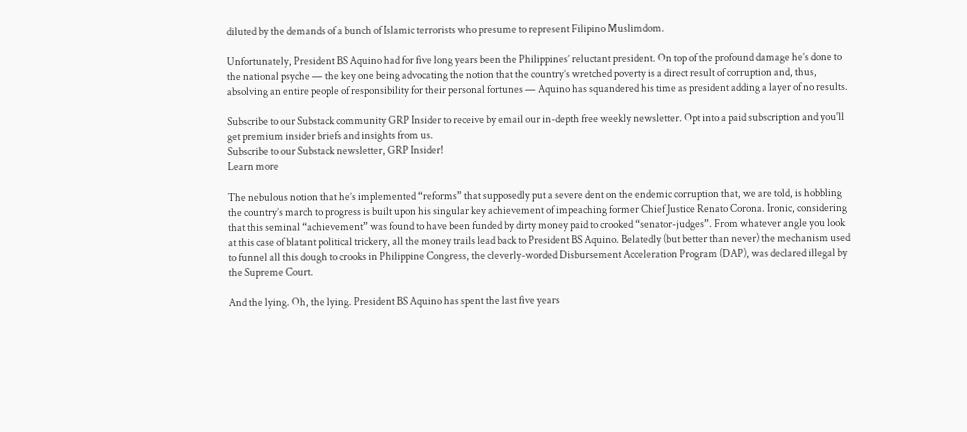diluted by the demands of a bunch of Islamic terrorists who presume to represent Filipino Muslimdom.

Unfortunately, President BS Aquino had for five long years been the Philippines’ reluctant president. On top of the profound damage he’s done to the national psyche — the key one being advocating the notion that the country’s wretched poverty is a direct result of corruption and, thus, absolving an entire people of responsibility for their personal fortunes — Aquino has squandered his time as president adding a layer of no results.

Subscribe to our Substack community GRP Insider to receive by email our in-depth free weekly newsletter. Opt into a paid subscription and you'll get premium insider briefs and insights from us.
Subscribe to our Substack newsletter, GRP Insider!
Learn more

The nebulous notion that he’s implemented “reforms” that supposedly put a severe dent on the endemic corruption that, we are told, is hobbling the country’s march to progress is built upon his singular key achievement of impeaching former Chief Justice Renato Corona. Ironic, considering that this seminal “achievement” was found to have been funded by dirty money paid to crooked “senator-judges”. From whatever angle you look at this case of blatant political trickery, all the money trails lead back to President BS Aquino. Belatedly (but better than never) the mechanism used to funnel all this dough to crooks in Philippine Congress, the cleverly-worded Disbursement Acceleration Program (DAP), was declared illegal by the Supreme Court.

And the lying. Oh, the lying. President BS Aquino has spent the last five years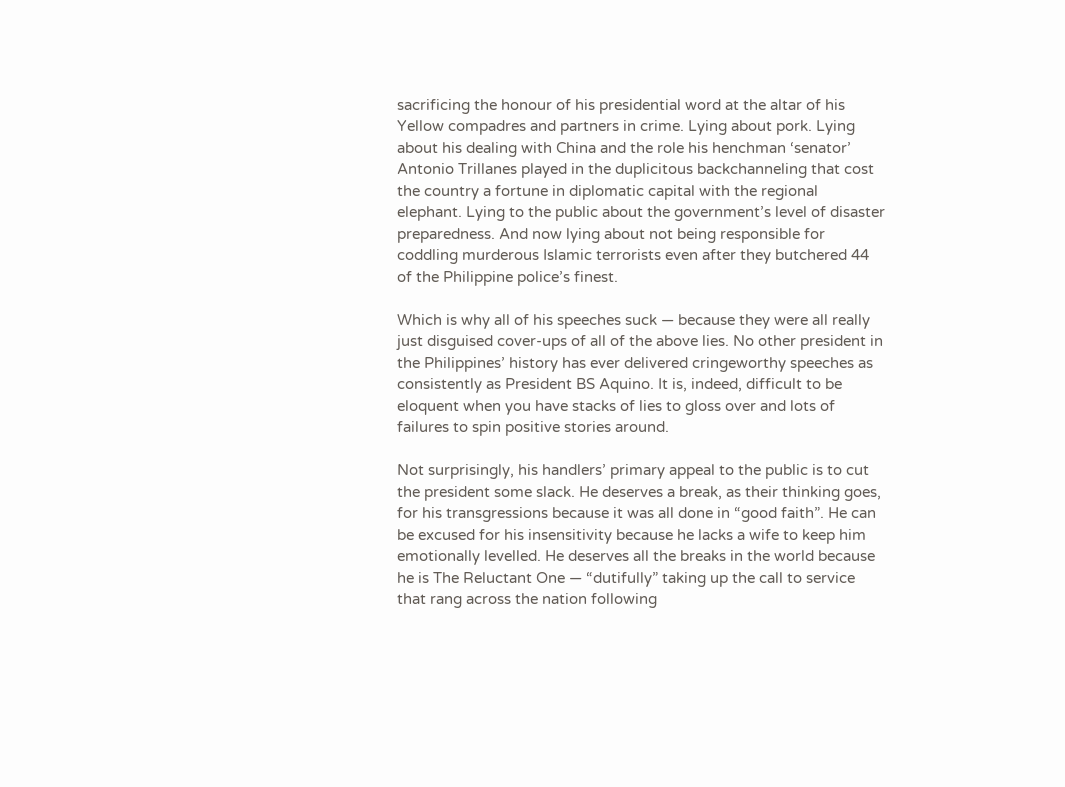sacrificing the honour of his presidential word at the altar of his Yellow compadres and partners in crime. Lying about pork. Lying about his dealing with China and the role his henchman ‘senator’ Antonio Trillanes played in the duplicitous backchanneling that cost the country a fortune in diplomatic capital with the regional elephant. Lying to the public about the government’s level of disaster preparedness. And now lying about not being responsible for coddling murderous Islamic terrorists even after they butchered 44 of the Philippine police’s finest.

Which is why all of his speeches suck — because they were all really just disguised cover-ups of all of the above lies. No other president in the Philippines’ history has ever delivered cringeworthy speeches as consistently as President BS Aquino. It is, indeed, difficult to be eloquent when you have stacks of lies to gloss over and lots of failures to spin positive stories around.

Not surprisingly, his handlers’ primary appeal to the public is to cut the president some slack. He deserves a break, as their thinking goes, for his transgressions because it was all done in “good faith”. He can be excused for his insensitivity because he lacks a wife to keep him emotionally levelled. He deserves all the breaks in the world because he is The Reluctant One — “dutifully” taking up the call to service that rang across the nation following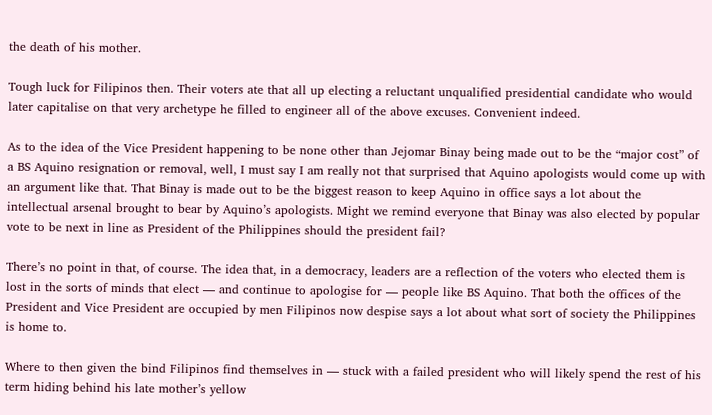the death of his mother.

Tough luck for Filipinos then. Their voters ate that all up electing a reluctant unqualified presidential candidate who would later capitalise on that very archetype he filled to engineer all of the above excuses. Convenient indeed.

As to the idea of the Vice President happening to be none other than Jejomar Binay being made out to be the “major cost” of a BS Aquino resignation or removal, well, I must say I am really not that surprised that Aquino apologists would come up with an argument like that. That Binay is made out to be the biggest reason to keep Aquino in office says a lot about the intellectual arsenal brought to bear by Aquino’s apologists. Might we remind everyone that Binay was also elected by popular vote to be next in line as President of the Philippines should the president fail?

There’s no point in that, of course. The idea that, in a democracy, leaders are a reflection of the voters who elected them is lost in the sorts of minds that elect — and continue to apologise for — people like BS Aquino. That both the offices of the President and Vice President are occupied by men Filipinos now despise says a lot about what sort of society the Philippines is home to.

Where to then given the bind Filipinos find themselves in — stuck with a failed president who will likely spend the rest of his term hiding behind his late mother’s yellow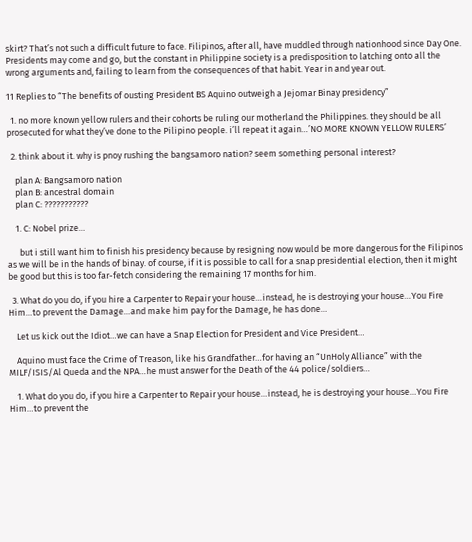skirt? That’s not such a difficult future to face. Filipinos, after all, have muddled through nationhood since Day One. Presidents may come and go, but the constant in Philippine society is a predisposition to latching onto all the wrong arguments and, failing to learn from the consequences of that habit. Year in and year out.

11 Replies to “The benefits of ousting President BS Aquino outweigh a Jejomar Binay presidency”

  1. no more known yellow rulers and their cohorts be ruling our motherland the Philippines. they should be all prosecuted for what they’ve done to the Pilipino people. i’ll repeat it again…’NO MORE KNOWN YELLOW RULERS’

  2. think about it. why is pnoy rushing the bangsamoro nation? seem something personal interest?

    plan A: Bangsamoro nation
    plan B: ancestral domain
    plan C: ???????????

    1. C: Nobel prize…

      but i still want him to finish his presidency because by resigning now would be more dangerous for the Filipinos as we will be in the hands of binay. of course, if it is possible to call for a snap presidential election, then it might be good but this is too far-fetch considering the remaining 17 months for him.

  3. What do you do, if you hire a Carpenter to Repair your house…instead, he is destroying your house…You Fire Him…to prevent the Damage…and make him pay for the Damage, he has done…

    Let us kick out the Idiot…we can have a Snap Election for President and Vice President…

    Aquino must face the Crime of Treason, like his Grandfather…for having an “UnHoly Alliance” with the MILF/ISIS/Al Queda and the NPA…he must answer for the Death of the 44 police/soldiers…

    1. What do you do, if you hire a Carpenter to Repair your house…instead, he is destroying your house…You Fire Him…to prevent the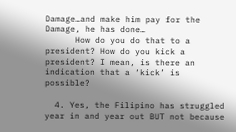Damage…and make him pay for the Damage, he has done…
      How do you do that to a president? How do you kick a president? I mean, is there an indication that a ‘kick’ is possible?

  4. Yes, the Filipino has struggled year in and year out BUT not because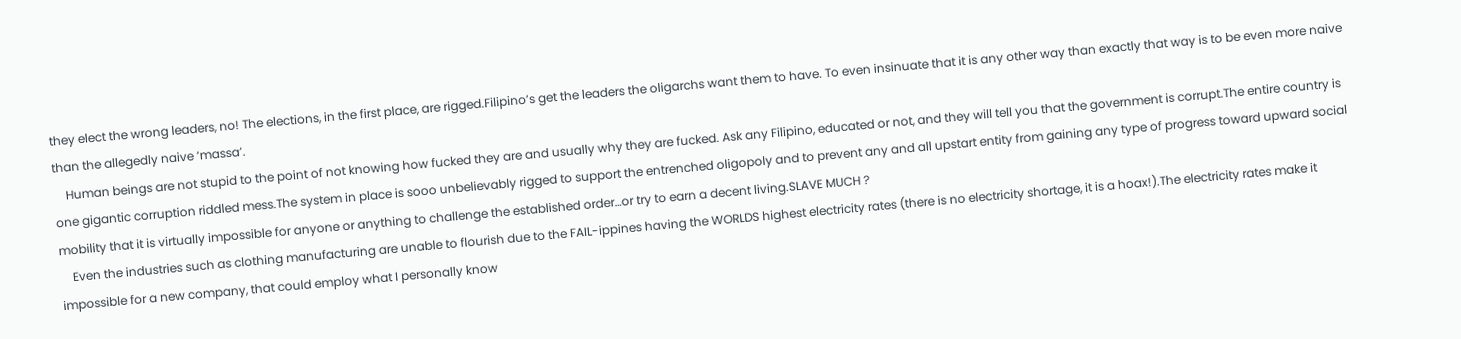they elect the wrong leaders, no! The elections, in the first place, are rigged.Filipino’s get the leaders the oligarchs want them to have. To even insinuate that it is any other way than exactly that way is to be even more naive than the allegedly naive ‘massa’.
    Human beings are not stupid to the point of not knowing how fucked they are and usually why they are fucked. Ask any Filipino, educated or not, and they will tell you that the government is corrupt.The entire country is one gigantic corruption riddled mess.The system in place is sooo unbelievably rigged to support the entrenched oligopoly and to prevent any and all upstart entity from gaining any type of progress toward upward social mobility that it is virtually impossible for anyone or anything to challenge the established order…or try to earn a decent living.SLAVE MUCH ?
    Even the industries such as clothing manufacturing are unable to flourish due to the FAIL-ippines having the WORLDS highest electricity rates (there is no electricity shortage, it is a hoax!).The electricity rates make it impossible for a new company, that could employ what I personally know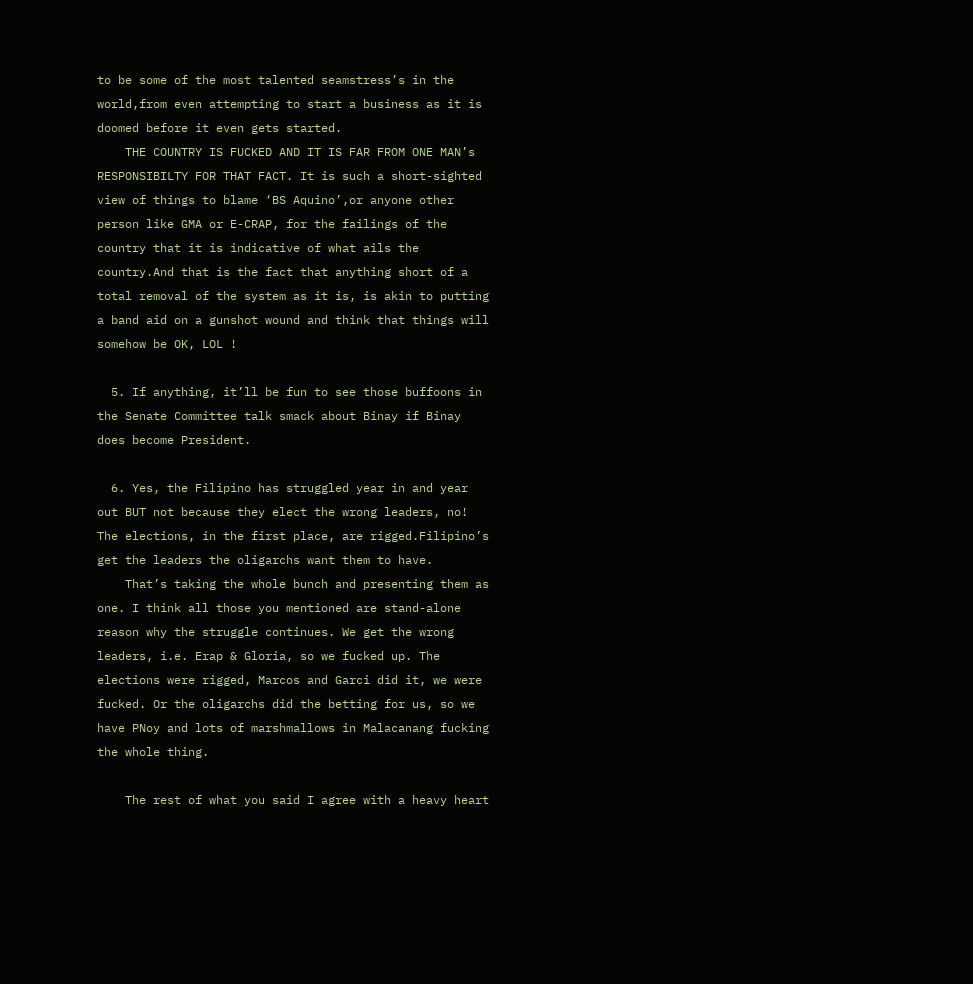to be some of the most talented seamstress’s in the world,from even attempting to start a business as it is doomed before it even gets started.
    THE COUNTRY IS FUCKED AND IT IS FAR FROM ONE MAN’s RESPONSIBILTY FOR THAT FACT. It is such a short-sighted view of things to blame ‘BS Aquino’,or anyone other person like GMA or E-CRAP, for the failings of the country that it is indicative of what ails the country.And that is the fact that anything short of a total removal of the system as it is, is akin to putting a band aid on a gunshot wound and think that things will somehow be OK, LOL !

  5. If anything, it’ll be fun to see those buffoons in the Senate Committee talk smack about Binay if Binay does become President.

  6. Yes, the Filipino has struggled year in and year out BUT not because they elect the wrong leaders, no! The elections, in the first place, are rigged.Filipino’s get the leaders the oligarchs want them to have.
    That’s taking the whole bunch and presenting them as one. I think all those you mentioned are stand-alone reason why the struggle continues. We get the wrong leaders, i.e. Erap & Gloria, so we fucked up. The elections were rigged, Marcos and Garci did it, we were fucked. Or the oligarchs did the betting for us, so we have PNoy and lots of marshmallows in Malacanang fucking the whole thing.

    The rest of what you said I agree with a heavy heart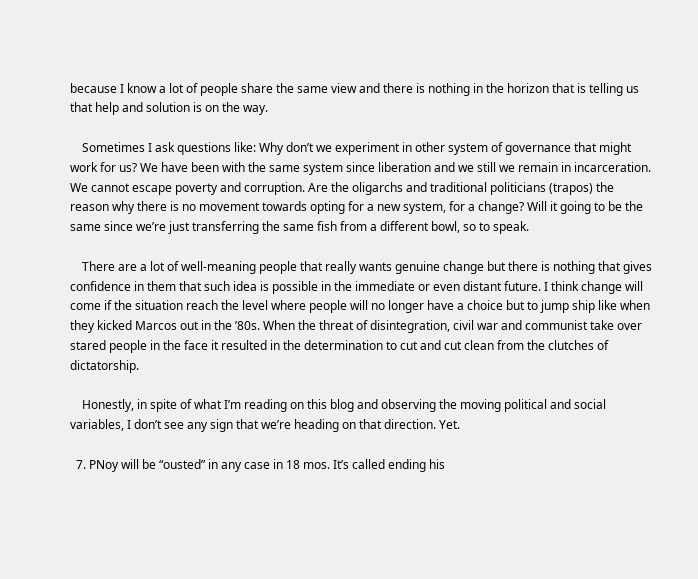because I know a lot of people share the same view and there is nothing in the horizon that is telling us that help and solution is on the way.

    Sometimes I ask questions like: Why don’t we experiment in other system of governance that might work for us? We have been with the same system since liberation and we still we remain in incarceration. We cannot escape poverty and corruption. Are the oligarchs and traditional politicians (trapos) the reason why there is no movement towards opting for a new system, for a change? Will it going to be the same since we’re just transferring the same fish from a different bowl, so to speak.

    There are a lot of well-meaning people that really wants genuine change but there is nothing that gives confidence in them that such idea is possible in the immediate or even distant future. I think change will come if the situation reach the level where people will no longer have a choice but to jump ship like when they kicked Marcos out in the ’80s. When the threat of disintegration, civil war and communist take over stared people in the face it resulted in the determination to cut and cut clean from the clutches of dictatorship.

    Honestly, in spite of what I’m reading on this blog and observing the moving political and social variables, I don’t see any sign that we’re heading on that direction. Yet.

  7. PNoy will be “ousted” in any case in 18 mos. It’s called ending his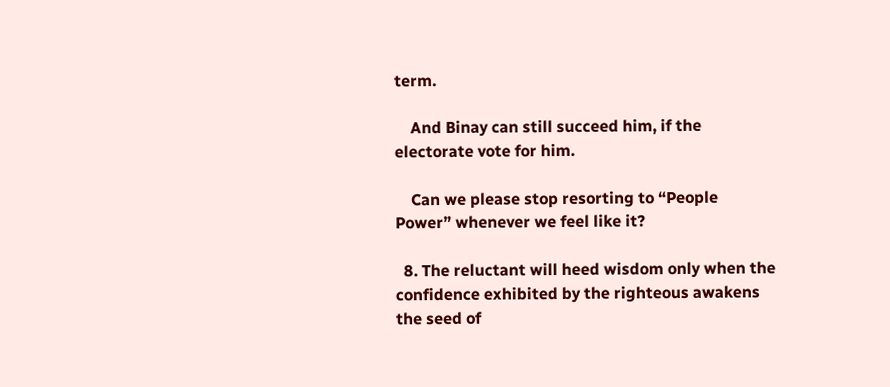term.

    And Binay can still succeed him, if the electorate vote for him.

    Can we please stop resorting to “People Power” whenever we feel like it?

  8. The reluctant will heed wisdom only when the confidence exhibited by the righteous awakens the seed of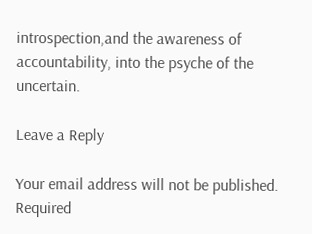introspection,and the awareness of accountability, into the psyche of the uncertain.

Leave a Reply

Your email address will not be published. Required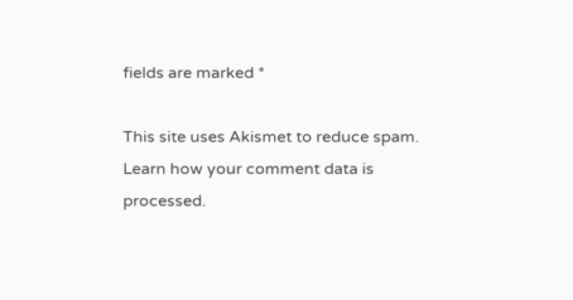fields are marked *

This site uses Akismet to reduce spam. Learn how your comment data is processed.